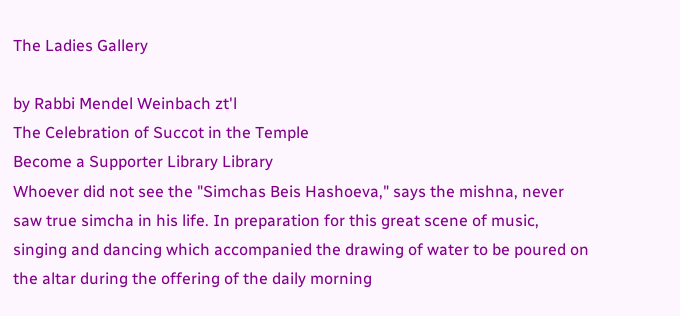The Ladies Gallery

by Rabbi Mendel Weinbach zt'l
The Celebration of Succot in the Temple
Become a Supporter Library Library
Whoever did not see the "Simchas Beis Hashoeva," says the mishna, never saw true simcha in his life. In preparation for this great scene of music, singing and dancing which accompanied the drawing of water to be poured on the altar during the offering of the daily morning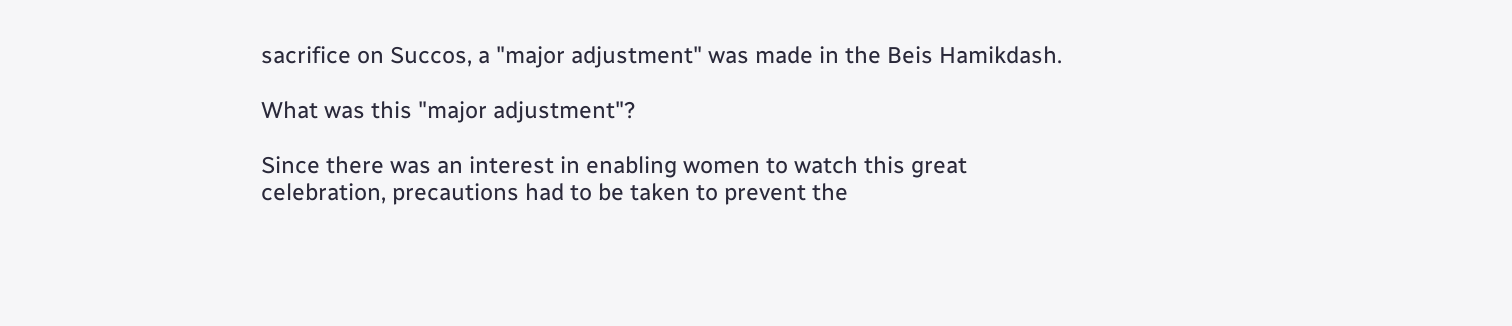sacrifice on Succos, a "major adjustment" was made in the Beis Hamikdash.

What was this "major adjustment"?

Since there was an interest in enabling women to watch this great celebration, precautions had to be taken to prevent the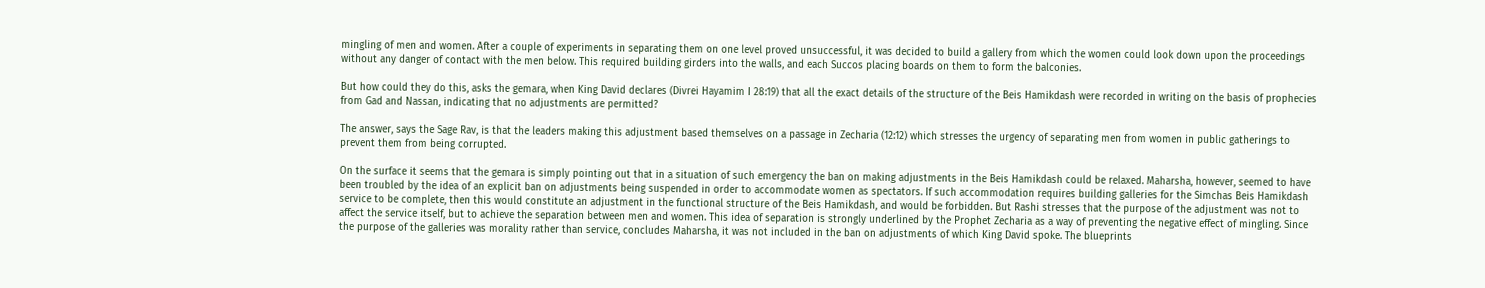mingling of men and women. After a couple of experiments in separating them on one level proved unsuccessful, it was decided to build a gallery from which the women could look down upon the proceedings without any danger of contact with the men below. This required building girders into the walls, and each Succos placing boards on them to form the balconies.

But how could they do this, asks the gemara, when King David declares (Divrei Hayamim I 28:19) that all the exact details of the structure of the Beis Hamikdash were recorded in writing on the basis of prophecies from Gad and Nassan, indicating that no adjustments are permitted?

The answer, says the Sage Rav, is that the leaders making this adjustment based themselves on a passage in Zecharia (12:12) which stresses the urgency of separating men from women in public gatherings to prevent them from being corrupted.

On the surface it seems that the gemara is simply pointing out that in a situation of such emergency the ban on making adjustments in the Beis Hamikdash could be relaxed. Maharsha, however, seemed to have been troubled by the idea of an explicit ban on adjustments being suspended in order to accommodate women as spectators. If such accommodation requires building galleries for the Simchas Beis Hamikdash service to be complete, then this would constitute an adjustment in the functional structure of the Beis Hamikdash, and would be forbidden. But Rashi stresses that the purpose of the adjustment was not to affect the service itself, but to achieve the separation between men and women. This idea of separation is strongly underlined by the Prophet Zecharia as a way of preventing the negative effect of mingling. Since the purpose of the galleries was morality rather than service, concludes Maharsha, it was not included in the ban on adjustments of which King David spoke. The blueprints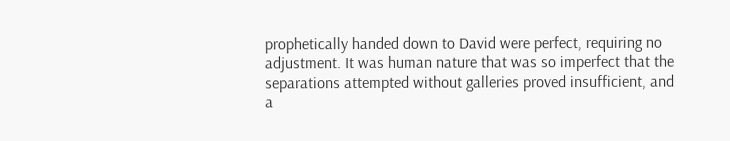prophetically handed down to David were perfect, requiring no adjustment. It was human nature that was so imperfect that the separations attempted without galleries proved insufficient, and a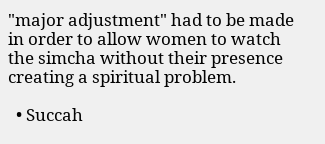"major adjustment" had to be made in order to allow women to watch the simcha without their presence creating a spiritual problem.

  • Succah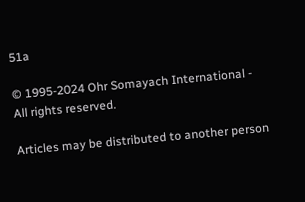51a

© 1995-2024 Ohr Somayach International - All rights reserved.

Articles may be distributed to another person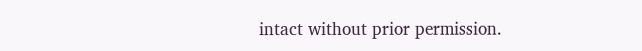intact without prior permission.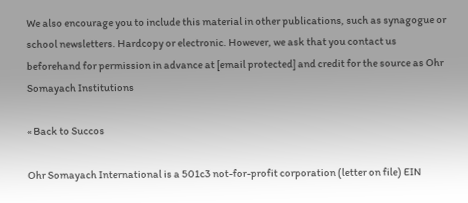We also encourage you to include this material in other publications, such as synagogue or school newsletters. Hardcopy or electronic. However, we ask that you contact us beforehand for permission in advance at [email protected] and credit for the source as Ohr Somayach Institutions

« Back to Succos

Ohr Somayach International is a 501c3 not-for-profit corporation (letter on file) EIN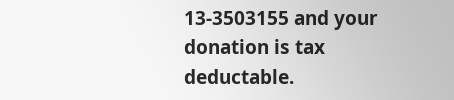13-3503155 and your donation is tax deductable.